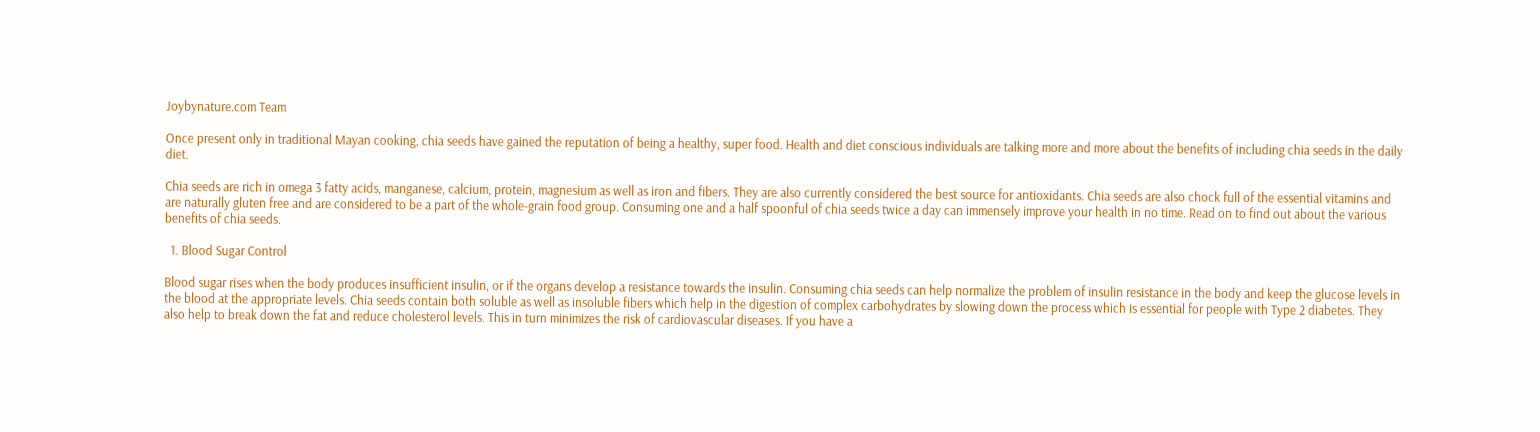Joybynature.com Team

Once present only in traditional Mayan cooking, chia seeds have gained the reputation of being a healthy, super food. Health and diet conscious individuals are talking more and more about the benefits of including chia seeds in the daily diet.

Chia seeds are rich in omega 3 fatty acids, manganese, calcium, protein, magnesium as well as iron and fibers. They are also currently considered the best source for antioxidants. Chia seeds are also chock full of the essential vitamins and are naturally gluten free and are considered to be a part of the whole-grain food group. Consuming one and a half spoonful of chia seeds twice a day can immensely improve your health in no time. Read on to find out about the various benefits of chia seeds.

  1. Blood Sugar Control

Blood sugar rises when the body produces insufficient insulin, or if the organs develop a resistance towards the insulin. Consuming chia seeds can help normalize the problem of insulin resistance in the body and keep the glucose levels in the blood at the appropriate levels. Chia seeds contain both soluble as well as insoluble fibers which help in the digestion of complex carbohydrates by slowing down the process which is essential for people with Type 2 diabetes. They also help to break down the fat and reduce cholesterol levels. This in turn minimizes the risk of cardiovascular diseases. If you have a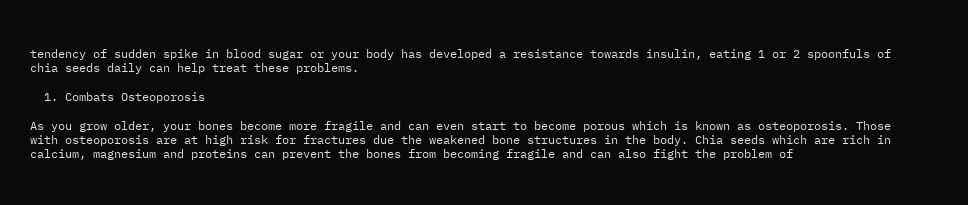tendency of sudden spike in blood sugar or your body has developed a resistance towards insulin, eating 1 or 2 spoonfuls of chia seeds daily can help treat these problems.

  1. Combats Osteoporosis

As you grow older, your bones become more fragile and can even start to become porous which is known as osteoporosis. Those with osteoporosis are at high risk for fractures due the weakened bone structures in the body. Chia seeds which are rich in calcium, magnesium and proteins can prevent the bones from becoming fragile and can also fight the problem of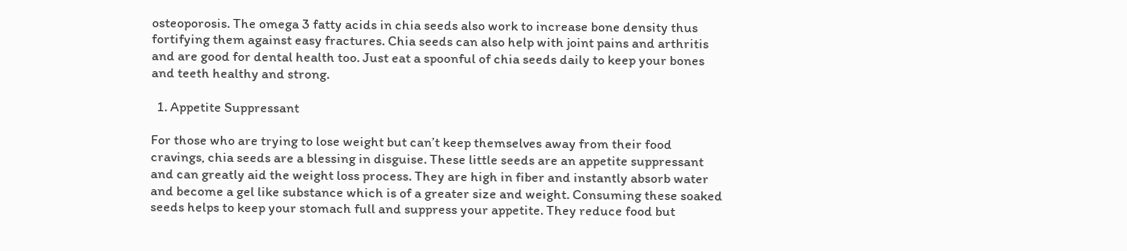osteoporosis. The omega 3 fatty acids in chia seeds also work to increase bone density thus fortifying them against easy fractures. Chia seeds can also help with joint pains and arthritis and are good for dental health too. Just eat a spoonful of chia seeds daily to keep your bones and teeth healthy and strong.

  1. Appetite Suppressant

For those who are trying to lose weight but can’t keep themselves away from their food cravings, chia seeds are a blessing in disguise. These little seeds are an appetite suppressant and can greatly aid the weight loss process. They are high in fiber and instantly absorb water and become a gel like substance which is of a greater size and weight. Consuming these soaked seeds helps to keep your stomach full and suppress your appetite. They reduce food but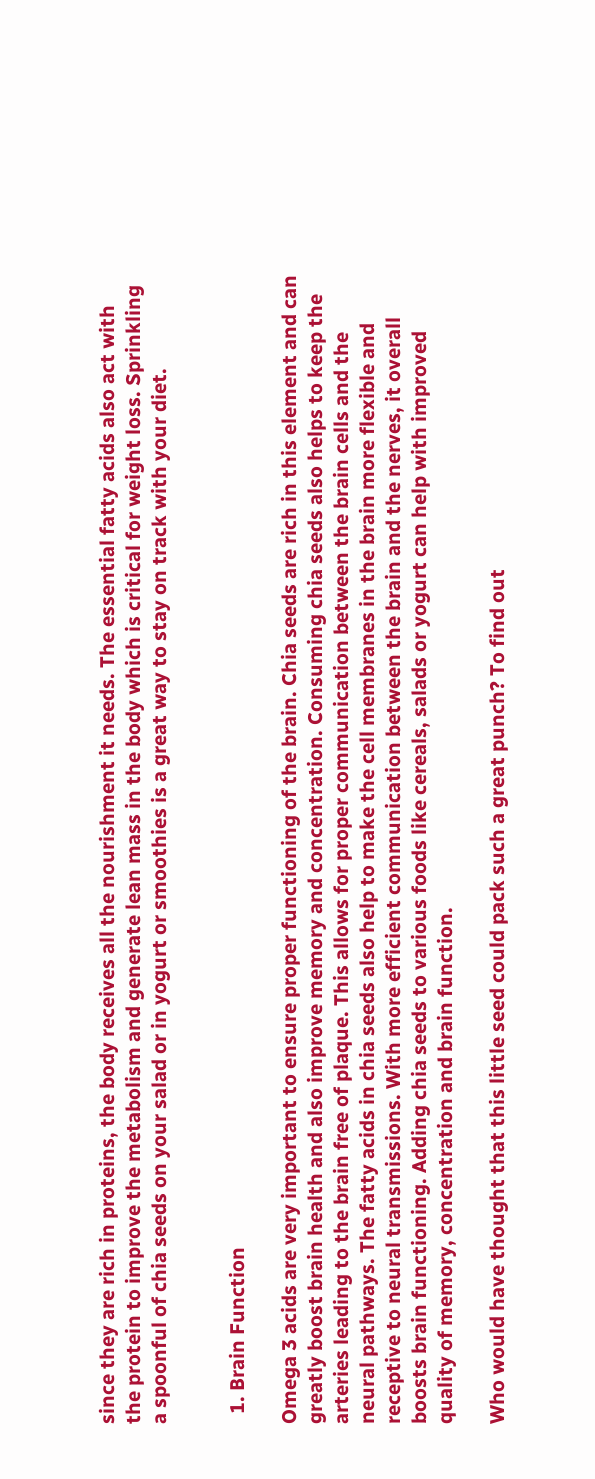since they are rich in proteins, the body receives all the nourishment it needs. The essential fatty acids also act with the protein to improve the metabolism and generate lean mass in the body which is critical for weight loss. Sprinkling a spoonful of chia seeds on your salad or in yogurt or smoothies is a great way to stay on track with your diet.


  1. Brain Function

Omega 3 acids are very important to ensure proper functioning of the brain. Chia seeds are rich in this element and can greatly boost brain health and also improve memory and concentration. Consuming chia seeds also helps to keep the arteries leading to the brain free of plaque. This allows for proper communication between the brain cells and the neural pathways. The fatty acids in chia seeds also help to make the cell membranes in the brain more flexible and receptive to neural transmissions. With more efficient communication between the brain and the nerves, it overall boosts brain functioning. Adding chia seeds to various foods like cereals, salads or yogurt can help with improved quality of memory, concentration and brain function.

Who would have thought that this little seed could pack such a great punch? To find out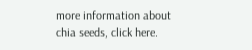more information about chia seeds, click here.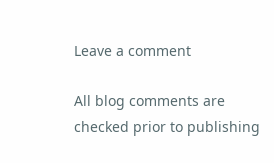Leave a comment

All blog comments are checked prior to publishing